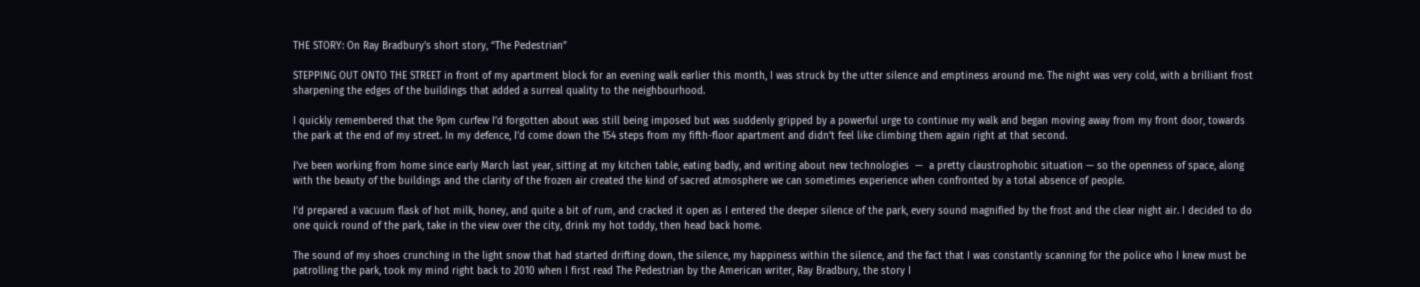THE STORY: On Ray Bradbury’s short story, “The Pedestrian”

STEPPING OUT ONTO THE STREET in front of my apartment block for an evening walk earlier this month, I was struck by the utter silence and emptiness around me. The night was very cold, with a brilliant frost sharpening the edges of the buildings that added a surreal quality to the neighbourhood.

I quickly remembered that the 9pm curfew I’d forgotten about was still being imposed but was suddenly gripped by a powerful urge to continue my walk and began moving away from my front door, towards the park at the end of my street. In my defence, I’d come down the 154 steps from my fifth-floor apartment and didn’t feel like climbing them again right at that second.

I’ve been working from home since early March last year, sitting at my kitchen table, eating badly, and writing about new technologies  —  a pretty claustrophobic situation — so the openness of space, along with the beauty of the buildings and the clarity of the frozen air created the kind of sacred atmosphere we can sometimes experience when confronted by a total absence of people.

I’d prepared a vacuum flask of hot milk, honey, and quite a bit of rum, and cracked it open as I entered the deeper silence of the park, every sound magnified by the frost and the clear night air. I decided to do one quick round of the park, take in the view over the city, drink my hot toddy, then head back home.

The sound of my shoes crunching in the light snow that had started drifting down, the silence, my happiness within the silence, and the fact that I was constantly scanning for the police who I knew must be patrolling the park, took my mind right back to 2010 when I first read The Pedestrian by the American writer, Ray Bradbury, the story I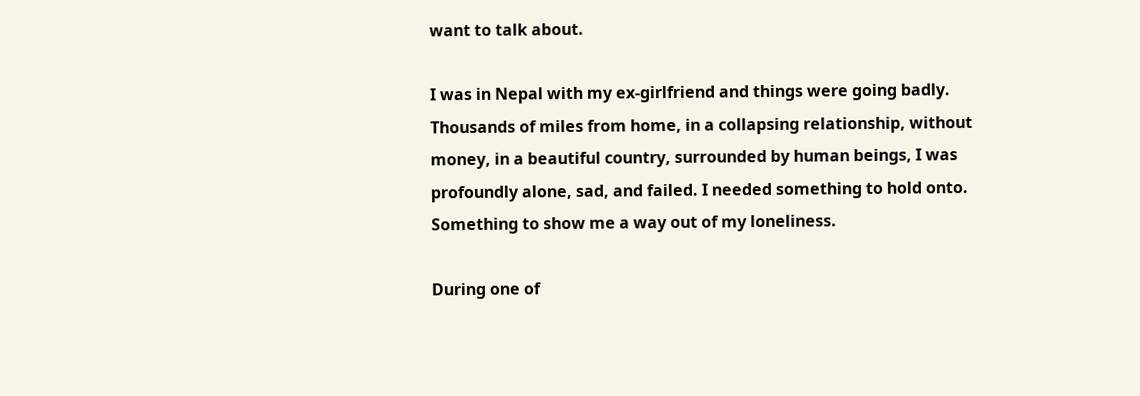want to talk about.

I was in Nepal with my ex-girlfriend and things were going badly. Thousands of miles from home, in a collapsing relationship, without money, in a beautiful country, surrounded by human beings, I was profoundly alone, sad, and failed. I needed something to hold onto. Something to show me a way out of my loneliness.

During one of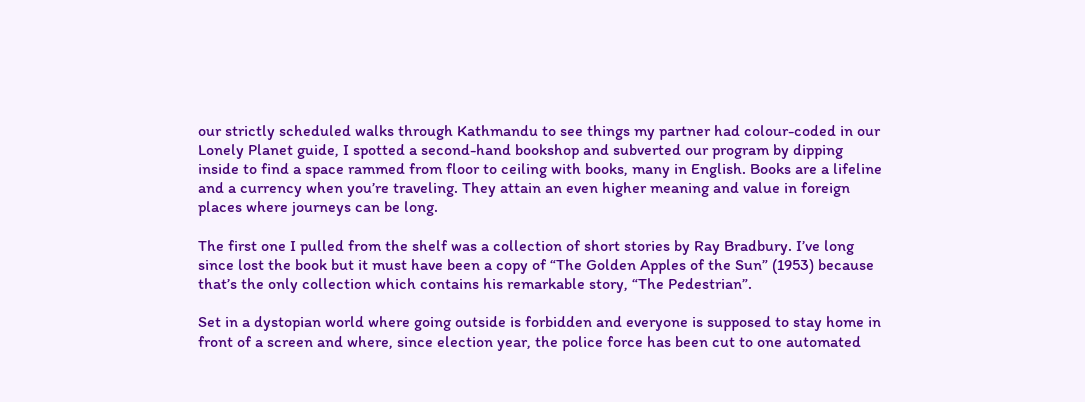our strictly scheduled walks through Kathmandu to see things my partner had colour-coded in our Lonely Planet guide, I spotted a second-hand bookshop and subverted our program by dipping inside to find a space rammed from floor to ceiling with books, many in English. Books are a lifeline and a currency when you’re traveling. They attain an even higher meaning and value in foreign places where journeys can be long.

The first one I pulled from the shelf was a collection of short stories by Ray Bradbury. I’ve long since lost the book but it must have been a copy of “The Golden Apples of the Sun” (1953) because that’s the only collection which contains his remarkable story, “The Pedestrian”.

Set in a dystopian world where going outside is forbidden and everyone is supposed to stay home in front of a screen and where, since election year, the police force has been cut to one automated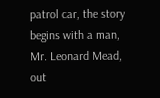patrol car, the story begins with a man, Mr. Leonard Mead, out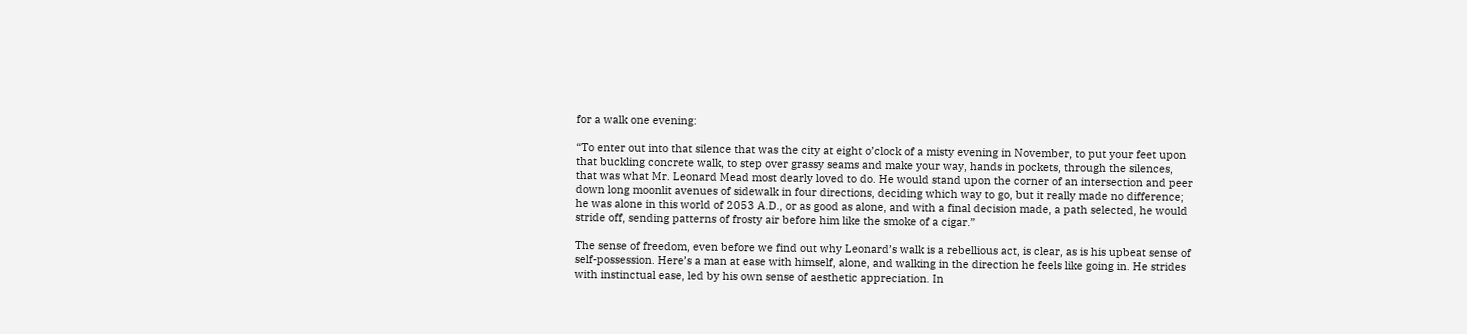for a walk one evening:

“To enter out into that silence that was the city at eight o’clock of a misty evening in November, to put your feet upon that buckling concrete walk, to step over grassy seams and make your way, hands in pockets, through the silences, that was what Mr. Leonard Mead most dearly loved to do. He would stand upon the corner of an intersection and peer down long moonlit avenues of sidewalk in four directions, deciding which way to go, but it really made no difference; he was alone in this world of 2053 A.D., or as good as alone, and with a final decision made, a path selected, he would stride off, sending patterns of frosty air before him like the smoke of a cigar.”

The sense of freedom, even before we find out why Leonard’s walk is a rebellious act, is clear, as is his upbeat sense of self-possession. Here’s a man at ease with himself, alone, and walking in the direction he feels like going in. He strides with instinctual ease, led by his own sense of aesthetic appreciation. In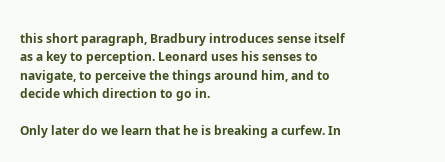this short paragraph, Bradbury introduces sense itself as a key to perception. Leonard uses his senses to navigate, to perceive the things around him, and to decide which direction to go in.

Only later do we learn that he is breaking a curfew. In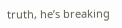truth, he’s breaking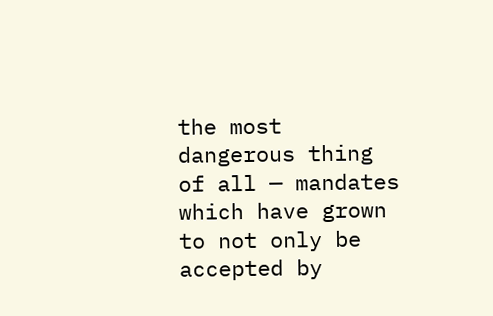the most dangerous thing of all — mandates which have grown to not only be accepted by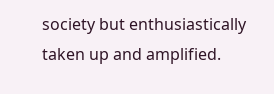society but enthusiastically taken up and amplified.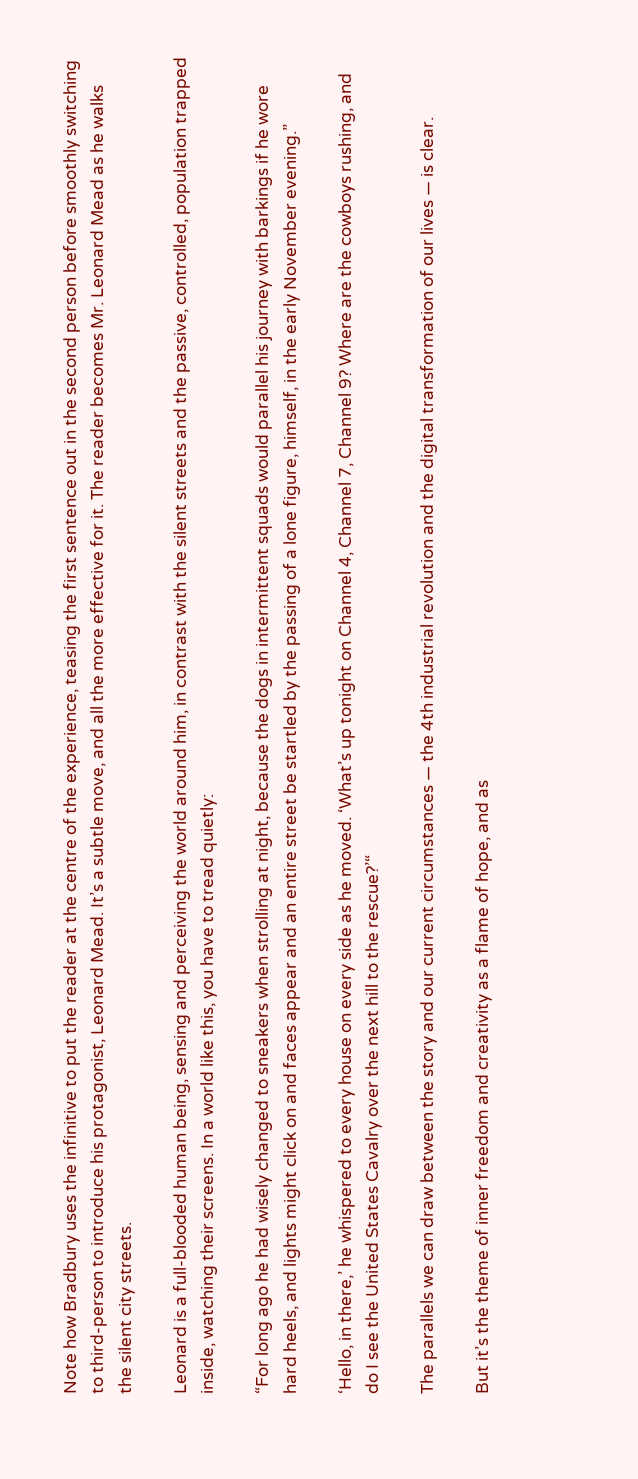Note how Bradbury uses the infinitive to put the reader at the centre of the experience, teasing the first sentence out in the second person before smoothly switching to third-person to introduce his protagonist, Leonard Mead. It’s a subtle move, and all the more effective for it. The reader becomes Mr. Leonard Mead as he walks the silent city streets.

Leonard is a full-blooded human being, sensing and perceiving the world around him, in contrast with the silent streets and the passive, controlled, population trapped inside, watching their screens. In a world like this, you have to tread quietly:

“For long ago he had wisely changed to sneakers when strolling at night, because the dogs in intermittent squads would parallel his journey with barkings if he wore hard heels, and lights might click on and faces appear and an entire street be startled by the passing of a lone figure, himself, in the early November evening.”

‘Hello, in there,’ he whispered to every house on every side as he moved. ‘What’s up tonight on Channel 4, Channel 7, Channel 9? Where are the cowboys rushing, and do I see the United States Cavalry over the next hill to the rescue?’“

The parallels we can draw between the story and our current circumstances — the 4th industrial revolution and the digital transformation of our lives — is clear.

But it’s the theme of inner freedom and creativity as a flame of hope, and as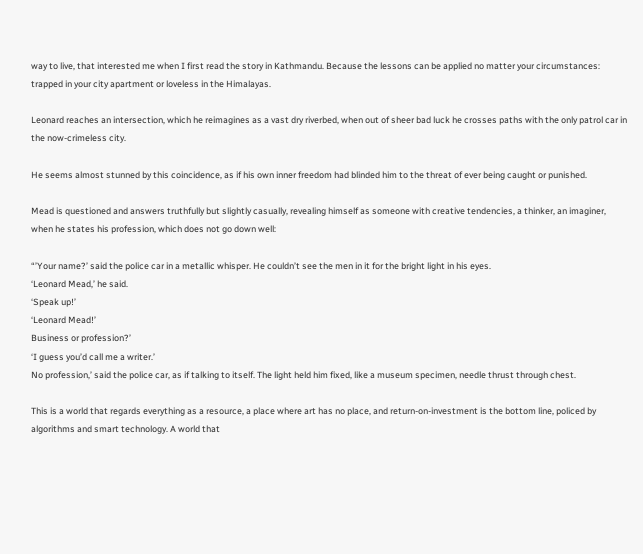way to live, that interested me when I first read the story in Kathmandu. Because the lessons can be applied no matter your circumstances: trapped in your city apartment or loveless in the Himalayas.

Leonard reaches an intersection, which he reimagines as a vast dry riverbed, when out of sheer bad luck he crosses paths with the only patrol car in the now-crimeless city.

He seems almost stunned by this coincidence, as if his own inner freedom had blinded him to the threat of ever being caught or punished.

Mead is questioned and answers truthfully but slightly casually, revealing himself as someone with creative tendencies, a thinker, an imaginer, when he states his profession, which does not go down well:

“’Your name?’ said the police car in a metallic whisper. He couldn’t see the men in it for the bright light in his eyes.
‘Leonard Mead,’ he said.
‘Speak up!’
‘Leonard Mead!’
Business or profession?’
‘I guess you’d call me a writer.’
No profession,’ said the police car, as if talking to itself. The light held him fixed, like a museum specimen, needle thrust through chest.

This is a world that regards everything as a resource, a place where art has no place, and return-on-investment is the bottom line, policed by algorithms and smart technology. A world that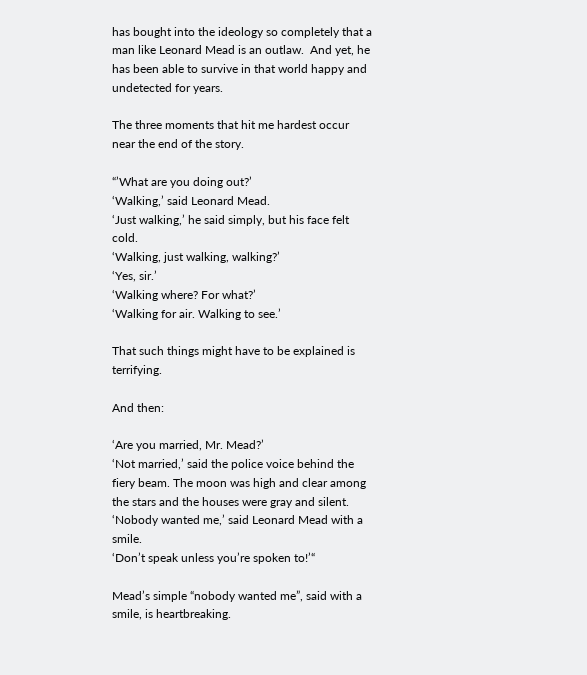has bought into the ideology so completely that a man like Leonard Mead is an outlaw.  And yet, he has been able to survive in that world happy and undetected for years.

The three moments that hit me hardest occur near the end of the story.

“’What are you doing out?’
‘Walking,’ said Leonard Mead.
‘Just walking,’ he said simply, but his face felt cold.
‘Walking, just walking, walking?’
‘Yes, sir.’
‘Walking where? For what?’
‘Walking for air. Walking to see.’

That such things might have to be explained is terrifying.

And then:

‘Are you married, Mr. Mead?’
‘Not married,’ said the police voice behind the fiery beam. The moon was high and clear among the stars and the houses were gray and silent.
‘Nobody wanted me,’ said Leonard Mead with a smile.
‘Don’t speak unless you’re spoken to!’“

Mead’s simple “nobody wanted me”, said with a smile, is heartbreaking.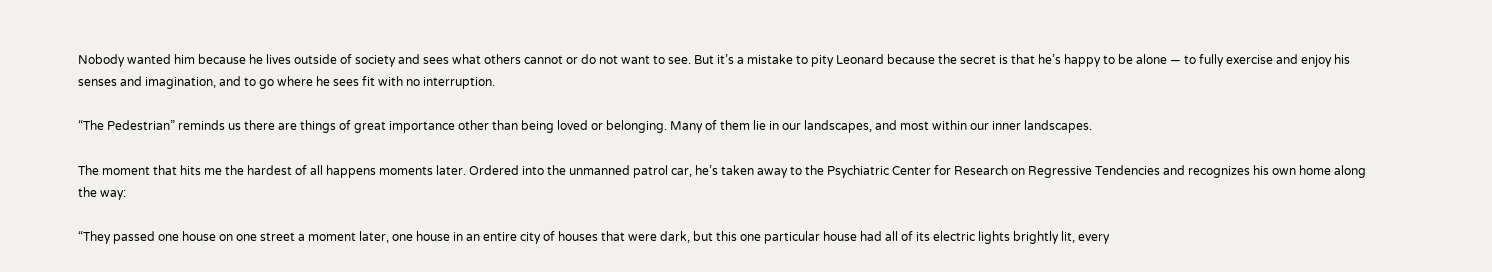Nobody wanted him because he lives outside of society and sees what others cannot or do not want to see. But it’s a mistake to pity Leonard because the secret is that he’s happy to be alone — to fully exercise and enjoy his senses and imagination, and to go where he sees fit with no interruption.

“The Pedestrian” reminds us there are things of great importance other than being loved or belonging. Many of them lie in our landscapes, and most within our inner landscapes.

The moment that hits me the hardest of all happens moments later. Ordered into the unmanned patrol car, he’s taken away to the Psychiatric Center for Research on Regressive Tendencies and recognizes his own home along the way:

“They passed one house on one street a moment later, one house in an entire city of houses that were dark, but this one particular house had all of its electric lights brightly lit, every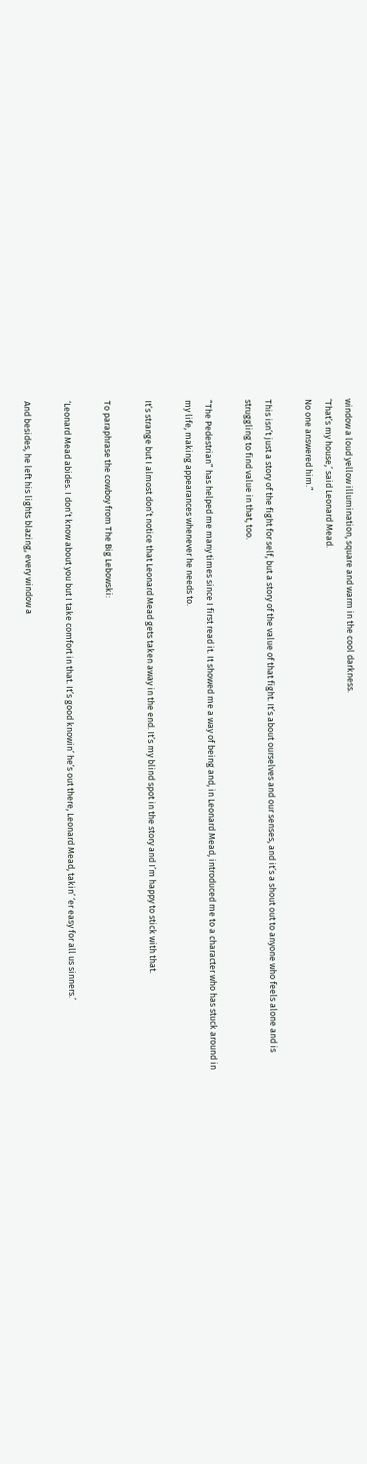window a loud yellow illumination, square and warm in the cool darkness.
‘That’s my house,’ said Leonard Mead.
No one answered him.”

This isn’t just a story of the fight for self, but a story of the value of that fight. It’s about ourselves and our senses, and it’s a shout out to anyone who feels alone and is struggling to find value in that, too.

“The Pedestrian” has helped me many times since I first read it. It showed me a way of being and, in Leonard Mead, introduced me to a character who has stuck around in my life, making appearances whenever he needs to.

It’s strange but I almost don’t notice that Leonard Mead gets taken away in the end. It’s my blind spot in the story and I’m happy to stick with that.

To paraphrase the cowboy from The Big Lebowski:

‘Leonard Mead abides. I don’t know about you but I take comfort in that. It’s good knowin’ he’s out there, Leonard Mead, takin’ ‘er easy for all us sinners.’

And besides, he left his lights blazing, every window a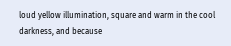loud yellow illumination, square and warm in the cool darkness, and because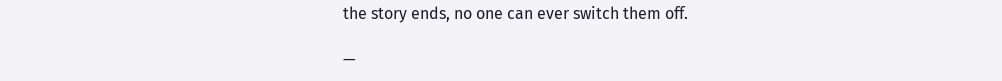the story ends, no one can ever switch them off.

—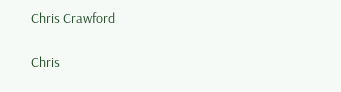Chris Crawford

Chris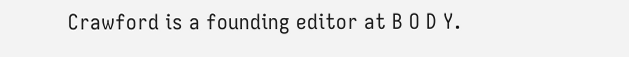Crawford is a founding editor at B O D Y.